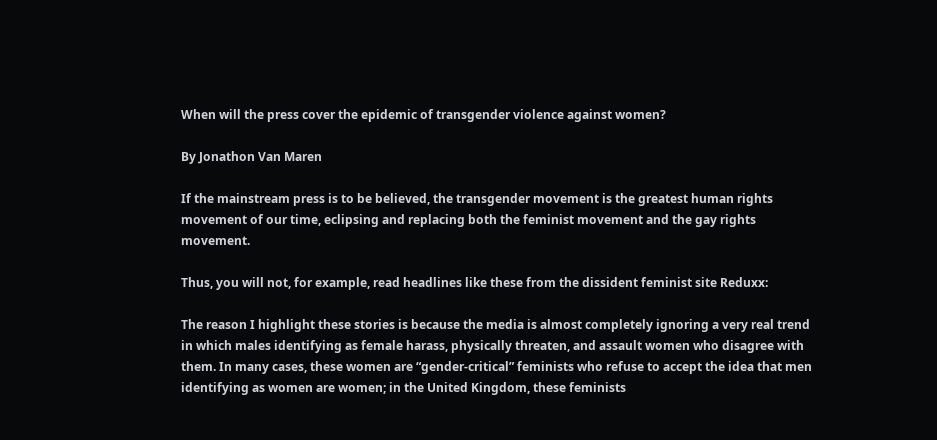When will the press cover the epidemic of transgender violence against women?

By Jonathon Van Maren

If the mainstream press is to be believed, the transgender movement is the greatest human rights movement of our time, eclipsing and replacing both the feminist movement and the gay rights movement.

Thus, you will not, for example, read headlines like these from the dissident feminist site Reduxx:

The reason I highlight these stories is because the media is almost completely ignoring a very real trend in which males identifying as female harass, physically threaten, and assault women who disagree with them. In many cases, these women are “gender-critical” feminists who refuse to accept the idea that men identifying as women are women; in the United Kingdom, these feminists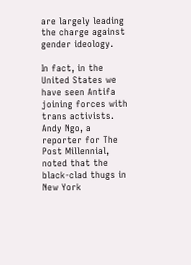are largely leading the charge against gender ideology.

In fact, in the United States we have seen Antifa joining forces with trans activists. Andy Ngo, a reporter for The Post Millennial, noted that the black-clad thugs in New York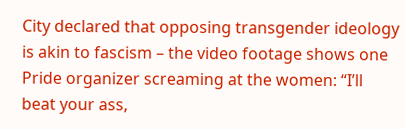City declared that opposing transgender ideology is akin to fascism – the video footage shows one Pride organizer screaming at the women: “I’ll beat your ass,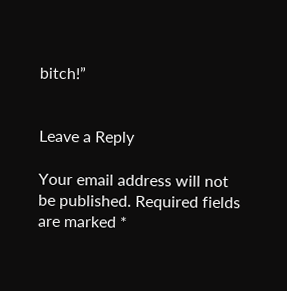bitch!”


Leave a Reply

Your email address will not be published. Required fields are marked *